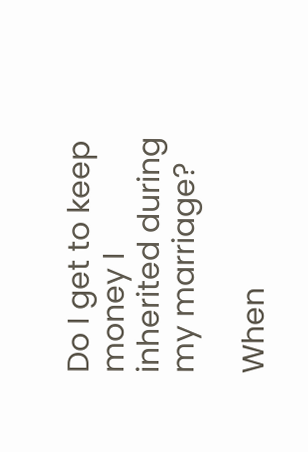Do I get to keep money I inherited during my marriage?

When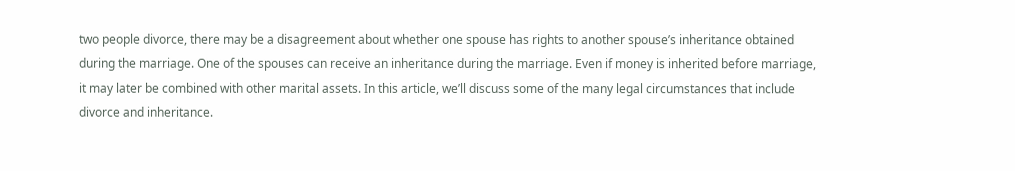two people divorce, there may be a disagreement about whether one spouse has rights to another spouse’s inheritance obtained during the marriage. One of the spouses can receive an inheritance during the marriage. Even if money is inherited before marriage, it may later be combined with other marital assets. In this article, we’ll discuss some of the many legal circumstances that include divorce and inheritance.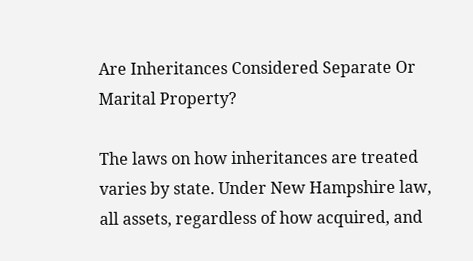Are Inheritances Considered Separate Or Marital Property?

The laws on how inheritances are treated varies by state. Under New Hampshire law, all assets, regardless of how acquired, and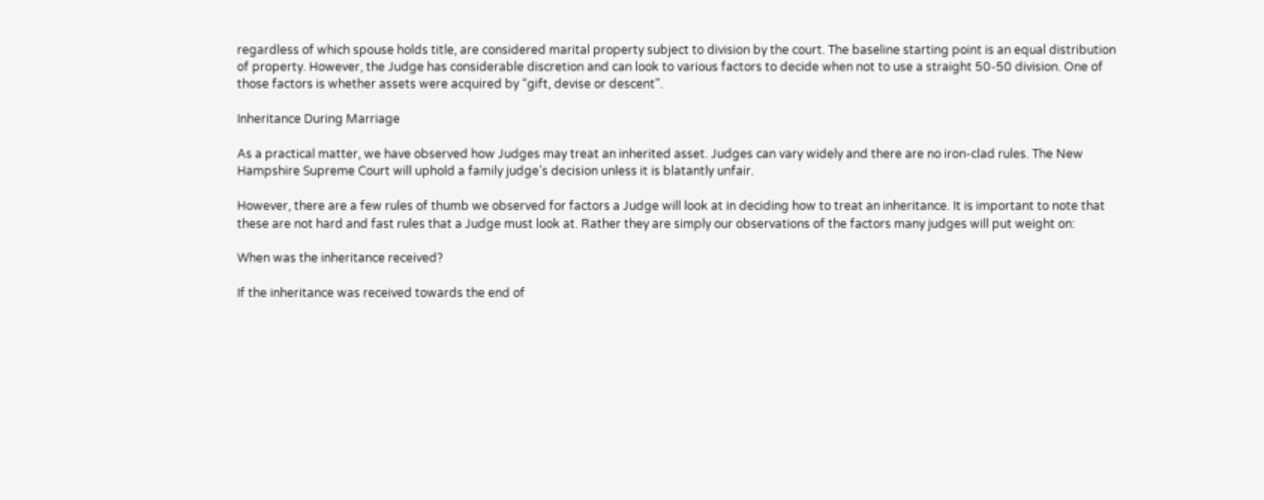regardless of which spouse holds title, are considered marital property subject to division by the court. The baseline starting point is an equal distribution of property. However, the Judge has considerable discretion and can look to various factors to decide when not to use a straight 50-50 division. One of those factors is whether assets were acquired by “gift, devise or descent”.

Inheritance During Marriage

As a practical matter, we have observed how Judges may treat an inherited asset. Judges can vary widely and there are no iron-clad rules. The New Hampshire Supreme Court will uphold a family judge’s decision unless it is blatantly unfair.

However, there are a few rules of thumb we observed for factors a Judge will look at in deciding how to treat an inheritance. It is important to note that these are not hard and fast rules that a Judge must look at. Rather they are simply our observations of the factors many judges will put weight on:

When was the inheritance received?

If the inheritance was received towards the end of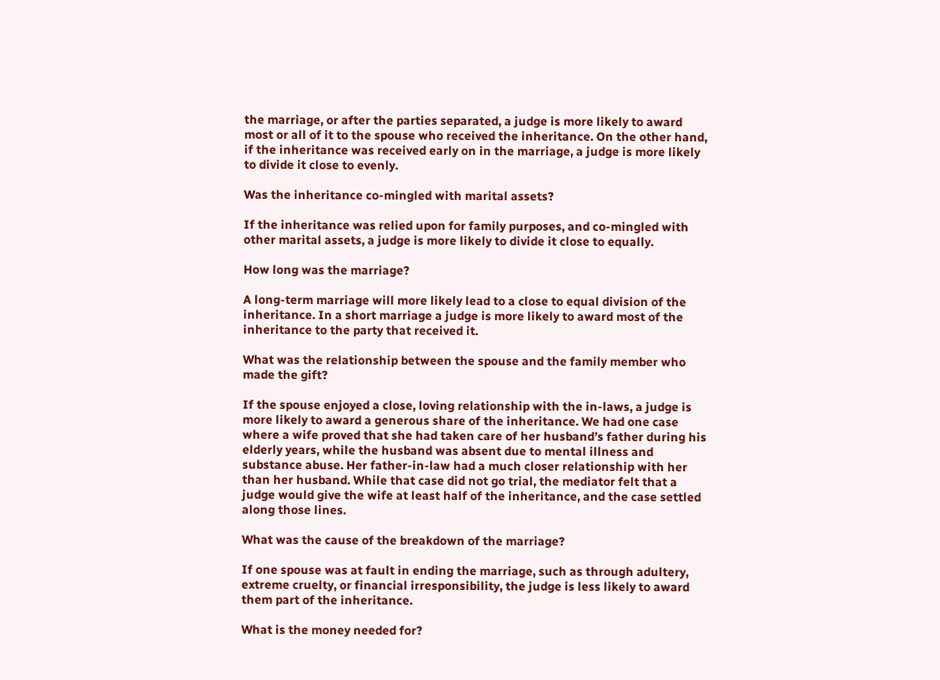the marriage, or after the parties separated, a judge is more likely to award most or all of it to the spouse who received the inheritance. On the other hand, if the inheritance was received early on in the marriage, a judge is more likely to divide it close to evenly.

Was the inheritance co-mingled with marital assets?

If the inheritance was relied upon for family purposes, and co-mingled with other marital assets, a judge is more likely to divide it close to equally.

How long was the marriage?

A long-term marriage will more likely lead to a close to equal division of the inheritance. In a short marriage a judge is more likely to award most of the inheritance to the party that received it.

What was the relationship between the spouse and the family member who made the gift?

If the spouse enjoyed a close, loving relationship with the in-laws, a judge is more likely to award a generous share of the inheritance. We had one case where a wife proved that she had taken care of her husband’s father during his elderly years, while the husband was absent due to mental illness and substance abuse. Her father-in-law had a much closer relationship with her than her husband. While that case did not go trial, the mediator felt that a judge would give the wife at least half of the inheritance, and the case settled along those lines.

What was the cause of the breakdown of the marriage?

If one spouse was at fault in ending the marriage, such as through adultery, extreme cruelty, or financial irresponsibility, the judge is less likely to award them part of the inheritance.

What is the money needed for?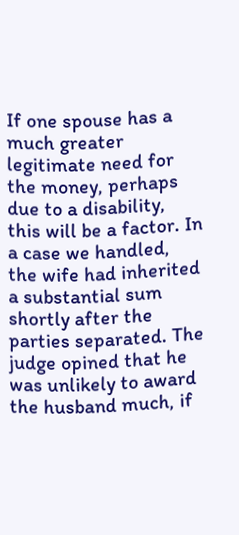If one spouse has a much greater legitimate need for the money, perhaps due to a disability, this will be a factor. In a case we handled, the wife had inherited a substantial sum shortly after the parties separated. The judge opined that he was unlikely to award the husband much, if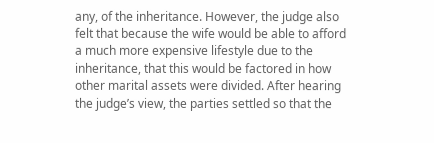any, of the inheritance. However, the judge also felt that because the wife would be able to afford a much more expensive lifestyle due to the inheritance, that this would be factored in how other marital assets were divided. After hearing the judge’s view, the parties settled so that the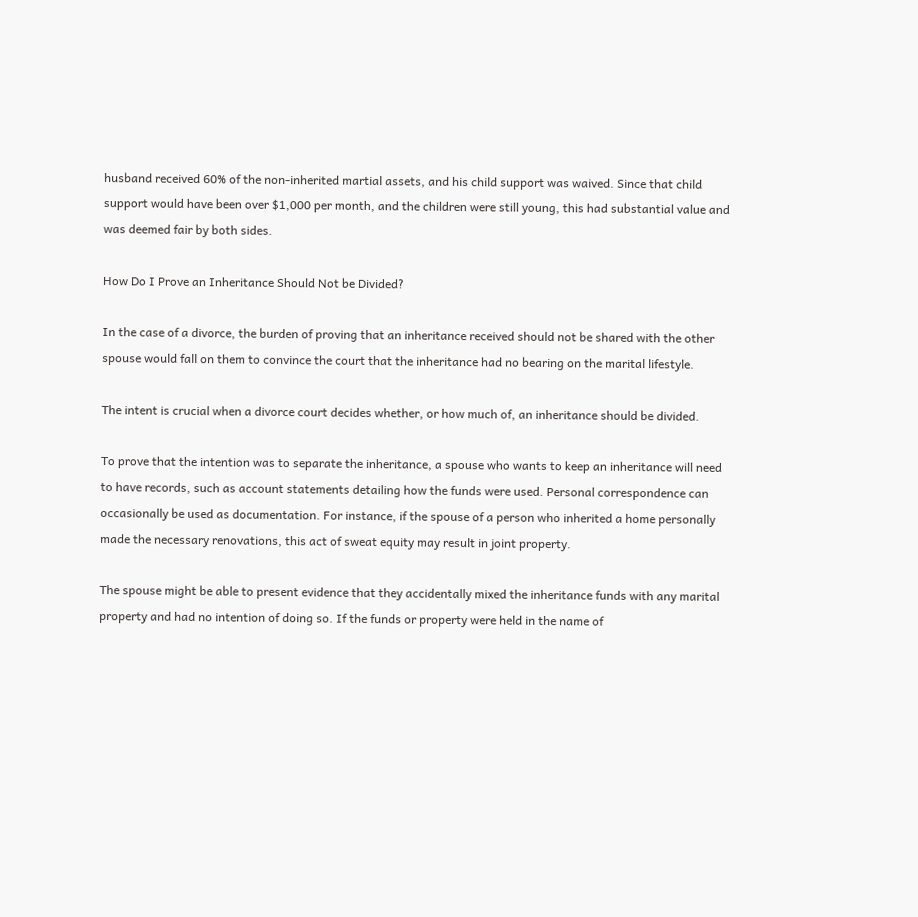husband received 60% of the non-inherited martial assets, and his child support was waived. Since that child support would have been over $1,000 per month, and the children were still young, this had substantial value and was deemed fair by both sides.

How Do I Prove an Inheritance Should Not be Divided?

In the case of a divorce, the burden of proving that an inheritance received should not be shared with the other spouse would fall on them to convince the court that the inheritance had no bearing on the marital lifestyle.

The intent is crucial when a divorce court decides whether, or how much of, an inheritance should be divided.

To prove that the intention was to separate the inheritance, a spouse who wants to keep an inheritance will need to have records, such as account statements detailing how the funds were used. Personal correspondence can occasionally be used as documentation. For instance, if the spouse of a person who inherited a home personally made the necessary renovations, this act of sweat equity may result in joint property.

The spouse might be able to present evidence that they accidentally mixed the inheritance funds with any marital property and had no intention of doing so. If the funds or property were held in the name of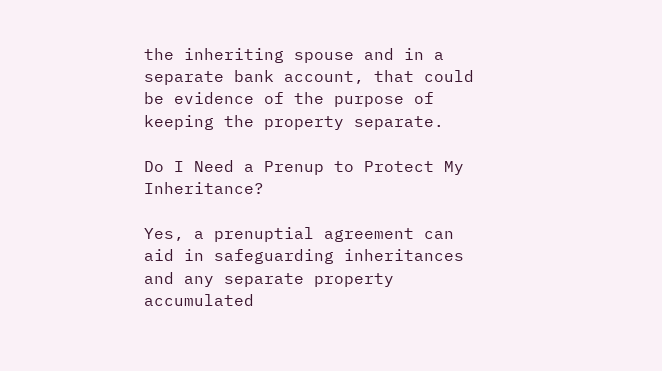the inheriting spouse and in a separate bank account, that could be evidence of the purpose of keeping the property separate.

Do I Need a Prenup to Protect My Inheritance?

Yes, a prenuptial agreement can aid in safeguarding inheritances and any separate property accumulated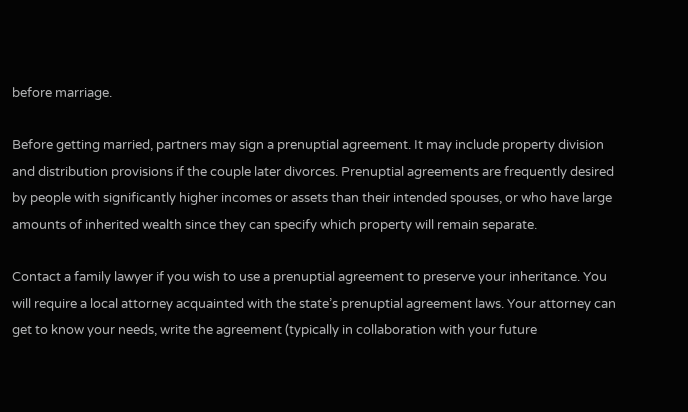before marriage.

Before getting married, partners may sign a prenuptial agreement. It may include property division and distribution provisions if the couple later divorces. Prenuptial agreements are frequently desired by people with significantly higher incomes or assets than their intended spouses, or who have large amounts of inherited wealth since they can specify which property will remain separate.

Contact a family lawyer if you wish to use a prenuptial agreement to preserve your inheritance. You will require a local attorney acquainted with the state’s prenuptial agreement laws. Your attorney can get to know your needs, write the agreement (typically in collaboration with your future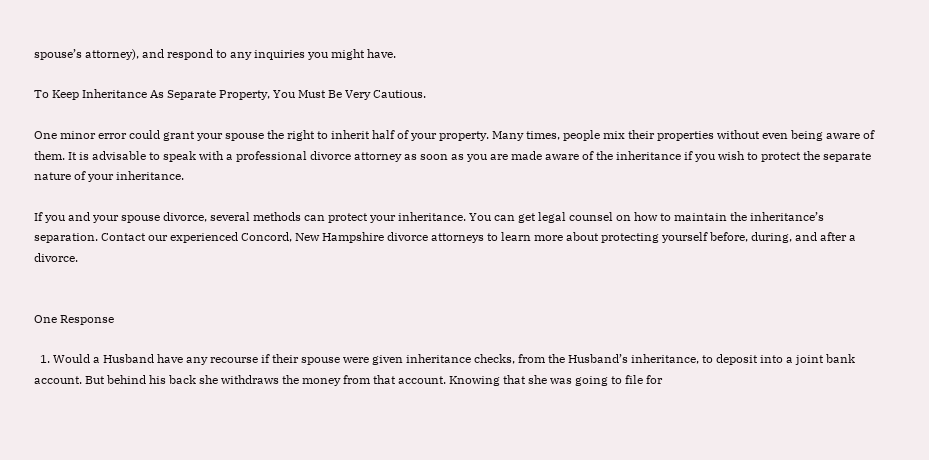spouse’s attorney), and respond to any inquiries you might have.

To Keep Inheritance As Separate Property, You Must Be Very Cautious.

One minor error could grant your spouse the right to inherit half of your property. Many times, people mix their properties without even being aware of them. It is advisable to speak with a professional divorce attorney as soon as you are made aware of the inheritance if you wish to protect the separate nature of your inheritance.

If you and your spouse divorce, several methods can protect your inheritance. You can get legal counsel on how to maintain the inheritance’s separation. Contact our experienced Concord, New Hampshire divorce attorneys to learn more about protecting yourself before, during, and after a divorce.


One Response

  1. Would a Husband have any recourse if their spouse were given inheritance checks, from the Husband’s inheritance, to deposit into a joint bank account. But behind his back she withdraws the money from that account. Knowing that she was going to file for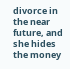divorce in the near future, and she hides the money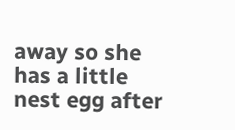away so she has a little nest egg after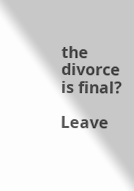the divorce is final?

Leave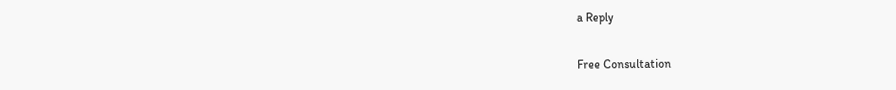a Reply

Free Consultation